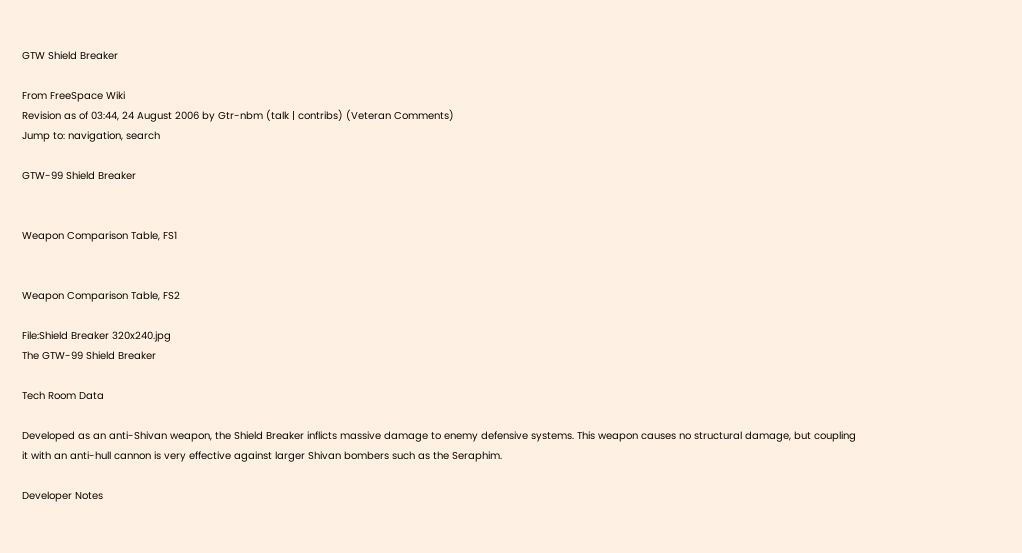GTW Shield Breaker

From FreeSpace Wiki
Revision as of 03:44, 24 August 2006 by Gtr-nbm (talk | contribs) (Veteran Comments)
Jump to: navigation, search

GTW-99 Shield Breaker


Weapon Comparison Table, FS1


Weapon Comparison Table, FS2

File:Shield Breaker 320x240.jpg
The GTW-99 Shield Breaker

Tech Room Data

Developed as an anti-Shivan weapon, the Shield Breaker inflicts massive damage to enemy defensive systems. This weapon causes no structural damage, but coupling it with an anti-hull cannon is very effective against larger Shivan bombers such as the Seraphim.

Developer Notes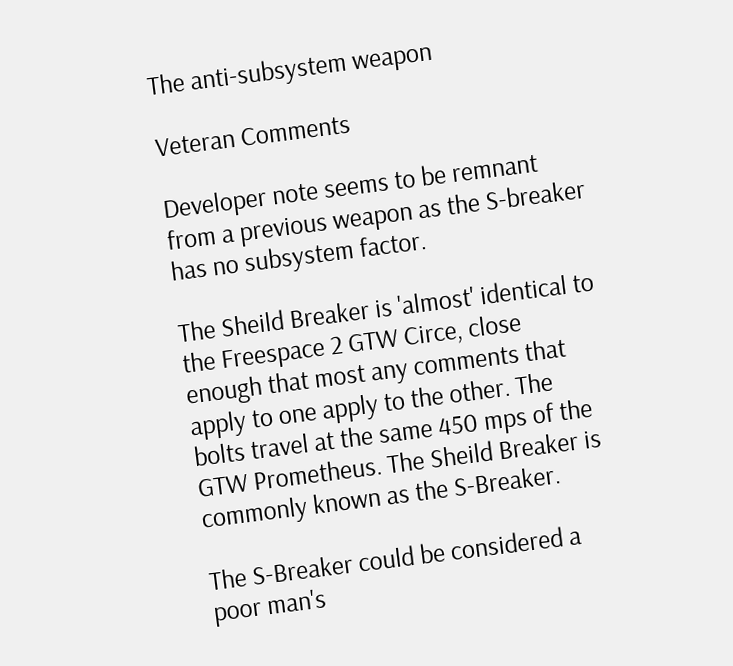The anti-subsystem weapon

Veteran Comments

Developer note seems to be remnant from a previous weapon as the S-breaker has no subsystem factor.

The Sheild Breaker is 'almost' identical to the Freespace 2 GTW Circe, close enough that most any comments that apply to one apply to the other. The bolts travel at the same 450 mps of the GTW Prometheus. The Sheild Breaker is commonly known as the S-Breaker.

The S-Breaker could be considered a poor man's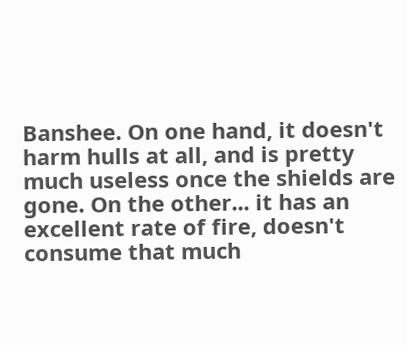Banshee. On one hand, it doesn't harm hulls at all, and is pretty much useless once the shields are gone. On the other... it has an excellent rate of fire, doesn't consume that much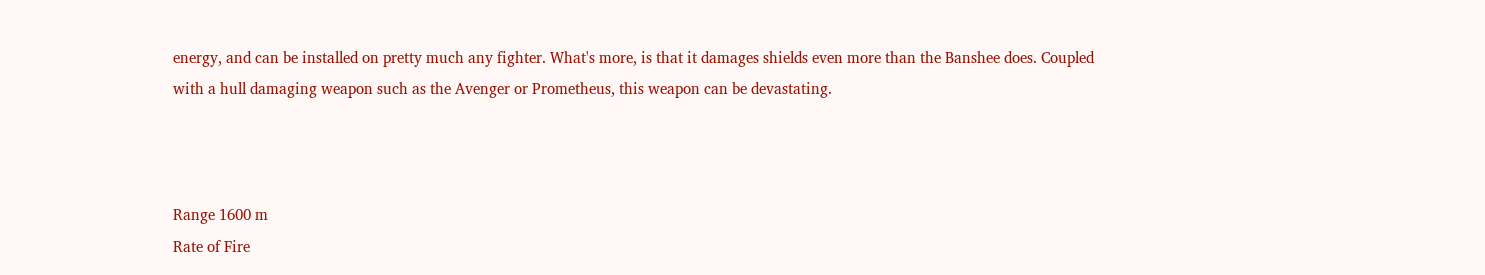energy, and can be installed on pretty much any fighter. What's more, is that it damages shields even more than the Banshee does. Coupled with a hull damaging weapon such as the Avenger or Prometheus, this weapon can be devastating.



Range 1600 m
Rate of Fire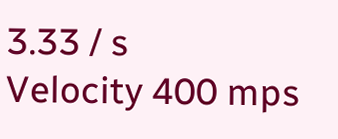3.33 / s
Velocity 400 mps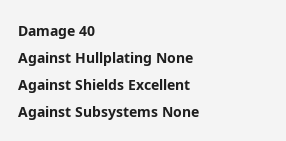Damage 40
Against Hullplating None
Against Shields Excellent
Against Subsystems None